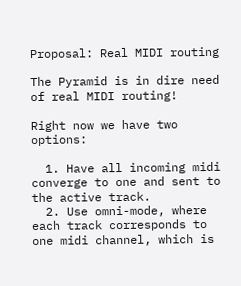Proposal: Real MIDI routing

The Pyramid is in dire need of real MIDI routing!

Right now we have two options:

  1. Have all incoming midi converge to one and sent to the active track.
  2. Use omni-mode, where each track corresponds to one midi channel, which is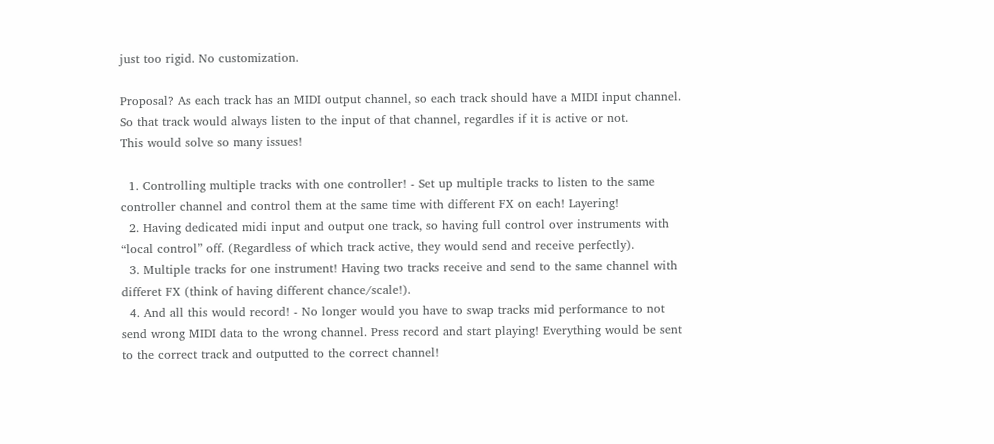just too rigid. No customization.

Proposal? As each track has an MIDI output channel, so each track should have a MIDI input channel. So that track would always listen to the input of that channel, regardles if it is active or not.
This would solve so many issues!

  1. Controlling multiple tracks with one controller! - Set up multiple tracks to listen to the same controller channel and control them at the same time with different FX on each! Layering!
  2. Having dedicated midi input and output one track, so having full control over instruments with “local control” off. (Regardless of which track active, they would send and receive perfectly).
  3. Multiple tracks for one instrument! Having two tracks receive and send to the same channel with differet FX (think of having different chance/scale!).
  4. And all this would record! - No longer would you have to swap tracks mid performance to not send wrong MIDI data to the wrong channel. Press record and start playing! Everything would be sent to the correct track and outputted to the correct channel!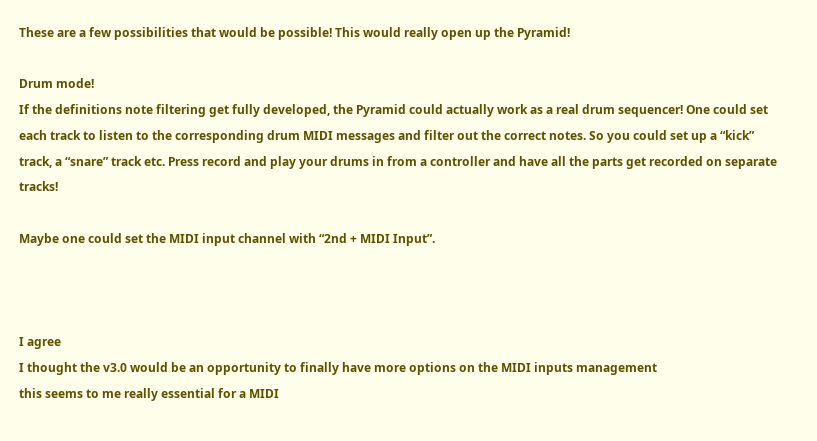These are a few possibilities that would be possible! This would really open up the Pyramid!

Drum mode!
If the definitions note filtering get fully developed, the Pyramid could actually work as a real drum sequencer! One could set each track to listen to the corresponding drum MIDI messages and filter out the correct notes. So you could set up a “kick” track, a “snare” track etc. Press record and play your drums in from a controller and have all the parts get recorded on separate tracks!

Maybe one could set the MIDI input channel with “2nd + MIDI Input”.



I agree
I thought the v3.0 would be an opportunity to finally have more options on the MIDI inputs management
this seems to me really essential for a MIDI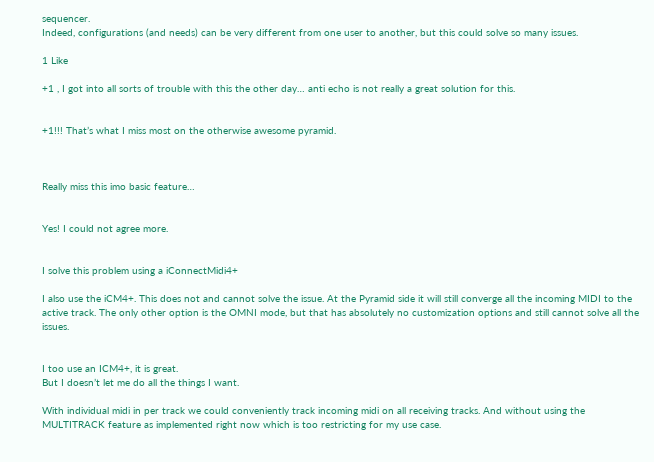sequencer.
Indeed, configurations (and needs) can be very different from one user to another, but this could solve so many issues.

1 Like

+1 , I got into all sorts of trouble with this the other day… anti echo is not really a great solution for this.


+1!!! That’s what I miss most on the otherwise awesome pyramid.



Really miss this imo basic feature…


Yes! I could not agree more.


I solve this problem using a iConnectMidi4+

I also use the iCM4+. This does not and cannot solve the issue. At the Pyramid side it will still converge all the incoming MIDI to the active track. The only other option is the OMNI mode, but that has absolutely no customization options and still cannot solve all the issues.


I too use an ICM4+, it is great.
But I doesn’t let me do all the things I want.

With individual midi in per track we could conveniently track incoming midi on all receiving tracks. And without using the MULTITRACK feature as implemented right now which is too restricting for my use case.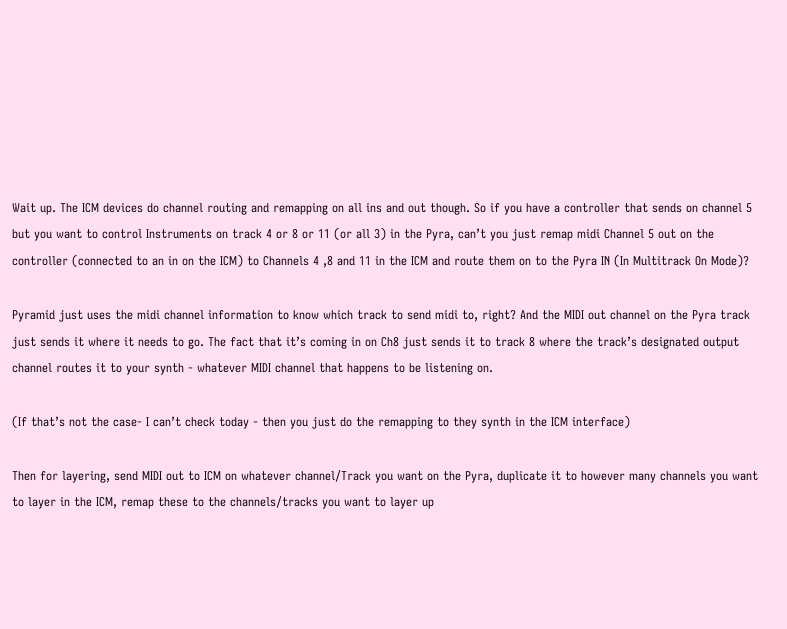Wait up. The ICM devices do channel routing and remapping on all ins and out though. So if you have a controller that sends on channel 5 but you want to control Instruments on track 4 or 8 or 11 (or all 3) in the Pyra, can’t you just remap midi Channel 5 out on the controller (connected to an in on the ICM) to Channels 4 ,8 and 11 in the ICM and route them on to the Pyra IN (In Multitrack On Mode)?

Pyramid just uses the midi channel information to know which track to send midi to, right? And the MIDI out channel on the Pyra track just sends it where it needs to go. The fact that it’s coming in on Ch8 just sends it to track 8 where the track’s designated output channel routes it to your synth - whatever MIDI channel that happens to be listening on.

(If that’s not the case- I can’t check today - then you just do the remapping to they synth in the ICM interface)

Then for layering, send MIDI out to ICM on whatever channel/Track you want on the Pyra, duplicate it to however many channels you want to layer in the ICM, remap these to the channels/tracks you want to layer up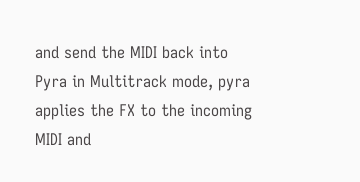and send the MIDI back into Pyra in Multitrack mode, pyra applies the FX to the incoming MIDI and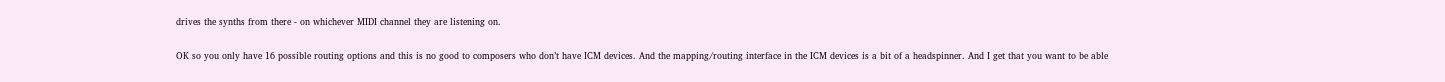drives the synths from there - on whichever MIDI channel they are listening on.

OK so you only have 16 possible routing options and this is no good to composers who don’t have ICM devices. And the mapping/routing interface in the ICM devices is a bit of a headspinner. And I get that you want to be able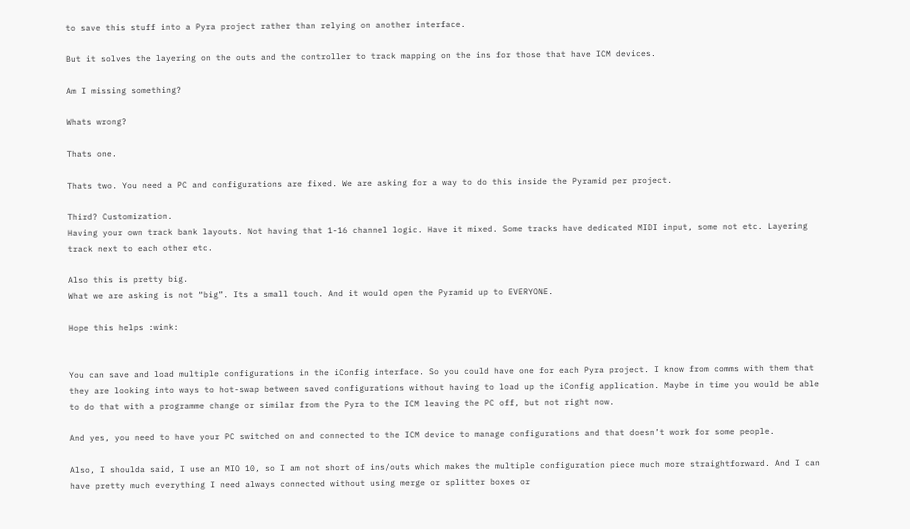to save this stuff into a Pyra project rather than relying on another interface.

But it solves the layering on the outs and the controller to track mapping on the ins for those that have ICM devices.

Am I missing something?

Whats wrong?

Thats one.

Thats two. You need a PC and configurations are fixed. We are asking for a way to do this inside the Pyramid per project.

Third? Customization.
Having your own track bank layouts. Not having that 1-16 channel logic. Have it mixed. Some tracks have dedicated MIDI input, some not etc. Layering track next to each other etc.

Also this is pretty big.
What we are asking is not “big”. Its a small touch. And it would open the Pyramid up to EVERYONE.

Hope this helps :wink:


You can save and load multiple configurations in the iConfig interface. So you could have one for each Pyra project. I know from comms with them that they are looking into ways to hot-swap between saved configurations without having to load up the iConfig application. Maybe in time you would be able to do that with a programme change or similar from the Pyra to the ICM leaving the PC off, but not right now.

And yes, you need to have your PC switched on and connected to the ICM device to manage configurations and that doesn’t work for some people.

Also, I shoulda said, I use an MIO 10, so I am not short of ins/outs which makes the multiple configuration piece much more straightforward. And I can have pretty much everything I need always connected without using merge or splitter boxes or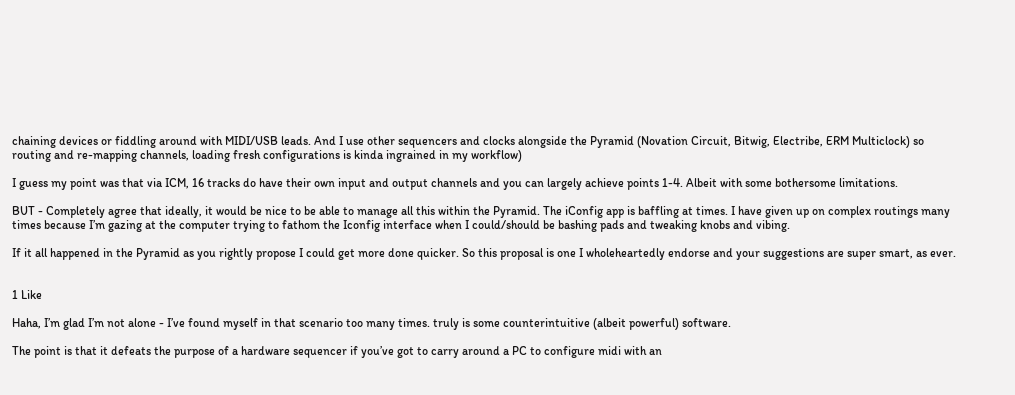chaining devices or fiddling around with MIDI/USB leads. And I use other sequencers and clocks alongside the Pyramid (Novation Circuit, Bitwig, Electribe, ERM Multiclock) so routing and re-mapping channels, loading fresh configurations is kinda ingrained in my workflow)

I guess my point was that via ICM, 16 tracks do have their own input and output channels and you can largely achieve points 1-4. Albeit with some bothersome limitations.

BUT - Completely agree that ideally, it would be nice to be able to manage all this within the Pyramid. The iConfig app is baffling at times. I have given up on complex routings many times because I’m gazing at the computer trying to fathom the Iconfig interface when I could/should be bashing pads and tweaking knobs and vibing.

If it all happened in the Pyramid as you rightly propose I could get more done quicker. So this proposal is one I wholeheartedly endorse and your suggestions are super smart, as ever.


1 Like

Haha, I’m glad I’m not alone - I’ve found myself in that scenario too many times. truly is some counterintuitive (albeit powerful) software.

The point is that it defeats the purpose of a hardware sequencer if you’ve got to carry around a PC to configure midi with an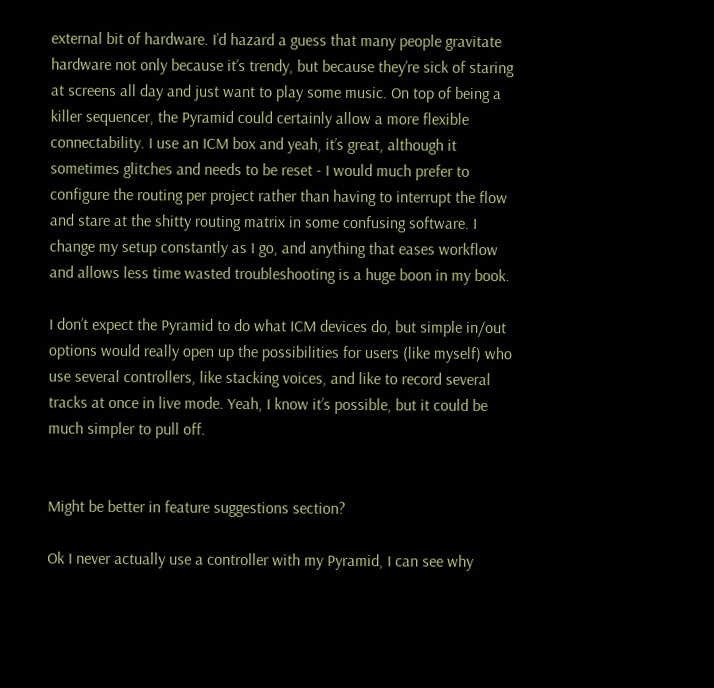external bit of hardware. I’d hazard a guess that many people gravitate hardware not only because it’s trendy, but because they’re sick of staring at screens all day and just want to play some music. On top of being a killer sequencer, the Pyramid could certainly allow a more flexible connectability. I use an ICM box and yeah, it’s great, although it sometimes glitches and needs to be reset - I would much prefer to configure the routing per project rather than having to interrupt the flow and stare at the shitty routing matrix in some confusing software. I change my setup constantly as I go, and anything that eases workflow and allows less time wasted troubleshooting is a huge boon in my book.

I don’t expect the Pyramid to do what ICM devices do, but simple in/out options would really open up the possibilities for users (like myself) who use several controllers, like stacking voices, and like to record several tracks at once in live mode. Yeah, I know it’s possible, but it could be much simpler to pull off.


Might be better in feature suggestions section?

Ok I never actually use a controller with my Pyramid, I can see why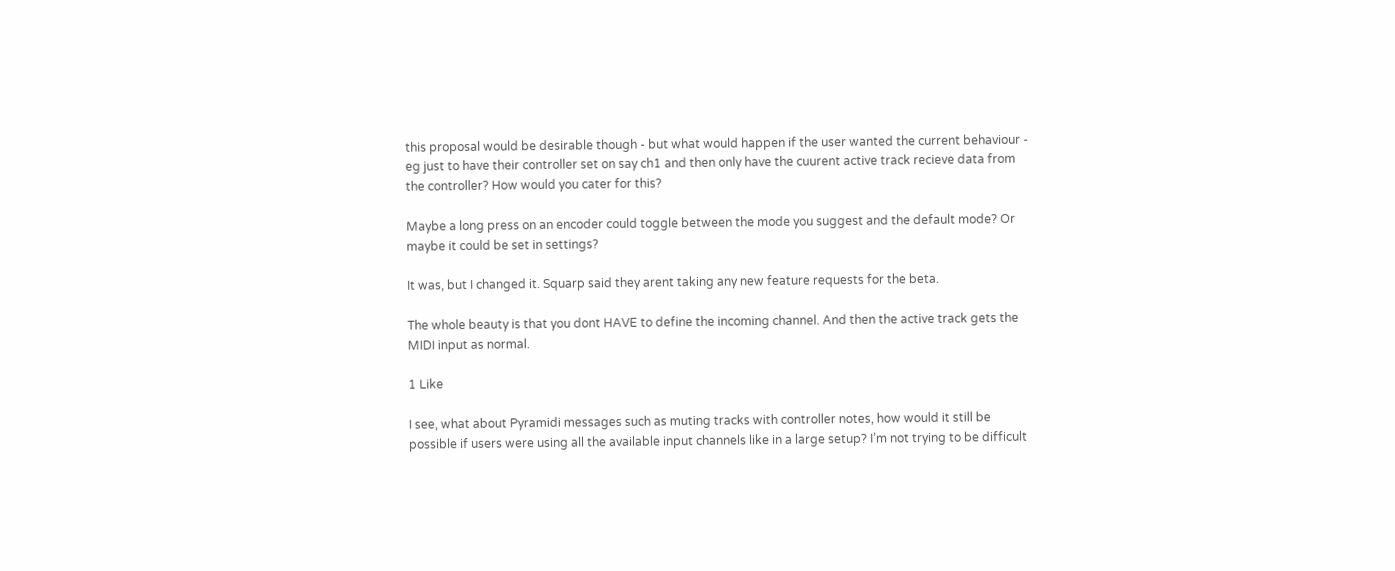this proposal would be desirable though - but what would happen if the user wanted the current behaviour - eg just to have their controller set on say ch1 and then only have the cuurent active track recieve data from the controller? How would you cater for this?

Maybe a long press on an encoder could toggle between the mode you suggest and the default mode? Or maybe it could be set in settings?

It was, but I changed it. Squarp said they arent taking any new feature requests for the beta.

The whole beauty is that you dont HAVE to define the incoming channel. And then the active track gets the MIDI input as normal.

1 Like

I see, what about Pyramidi messages such as muting tracks with controller notes, how would it still be possible if users were using all the available input channels like in a large setup? I’m not trying to be difficult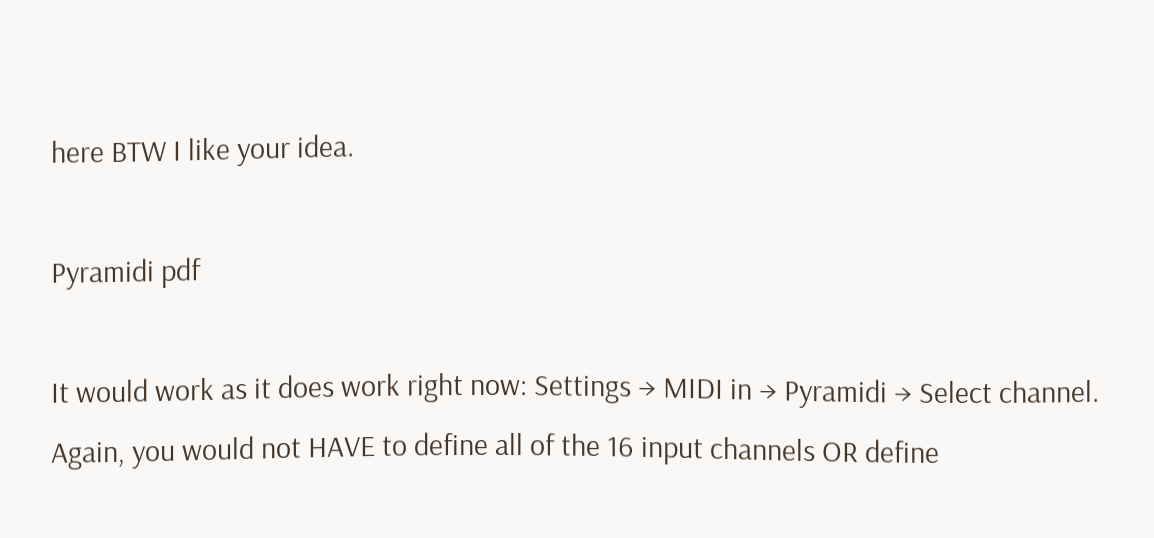here BTW I like your idea.

Pyramidi pdf

It would work as it does work right now: Settings → MIDI in → Pyramidi → Select channel.
Again, you would not HAVE to define all of the 16 input channels OR define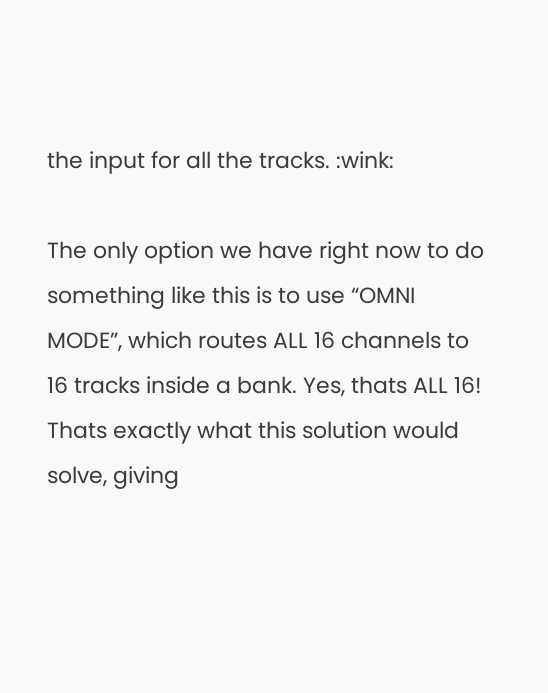the input for all the tracks. :wink:

The only option we have right now to do something like this is to use “OMNI MODE”, which routes ALL 16 channels to 16 tracks inside a bank. Yes, thats ALL 16! Thats exactly what this solution would solve, giving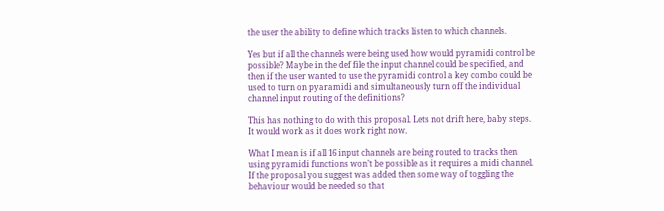the user the ability to define which tracks listen to which channels.

Yes but if all the channels were being used how would pyramidi control be possible? Maybe in the def file the input channel could be specified, and then if the user wanted to use the pyramidi control a key combo could be used to turn on pyaramidi and simultaneously turn off the individual channel input routing of the definitions?

This has nothing to do with this proposal. Lets not drift here, baby steps. It would work as it does work right now.

What I mean is if all 16 input channels are being routed to tracks then using pyramidi functions won’t be possible as it requires a midi channel. If the proposal you suggest was added then some way of toggling the behaviour would be needed so that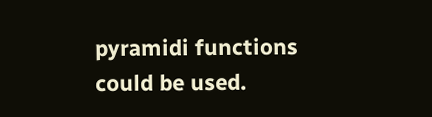pyramidi functions could be used.